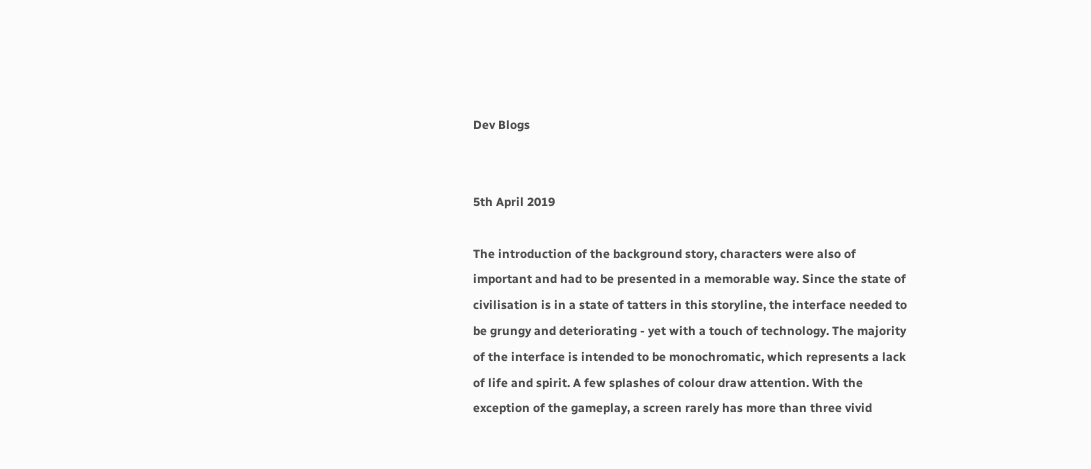Dev Blogs


5th April 2019

The introduction of the background story, characters were also of important and had to be presented in a memorable way. Since the state of civilisation is in a state of tatters in this storyline, the interface needed to be grungy and deteriorating - yet with a touch of technology. The majority of the interface is intended to be monochromatic, which represents a lack of life and spirit. A few splashes of colour draw attention. With the exception of the gameplay, a screen rarely has more than three vivid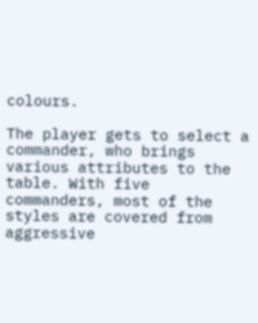colours.

The player gets to select a commander, who brings various attributes to the table. With five commanders, most of the styles are covered from aggressive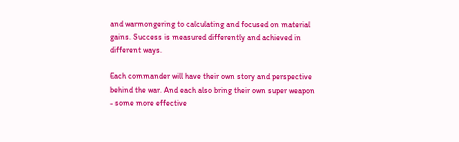and warmongering to calculating and focused on material gains. Success is measured differently and achieved in different ways.

Each commander will have their own story and perspective behind the war. And each also bring their own super weapon - some more effective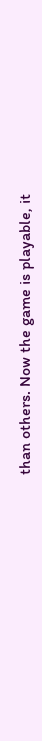than others. Now the game is playable, it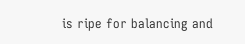is ripe for balancing and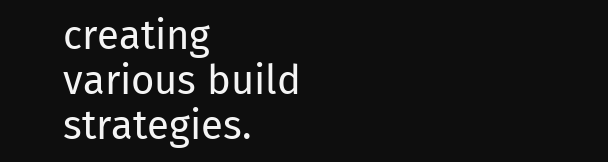creating various build strategies.